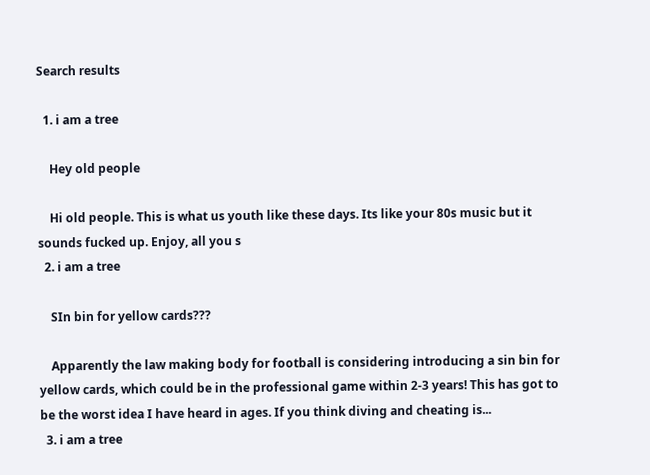Search results

  1. i am a tree

    Hey old people

    Hi old people. This is what us youth like these days. Its like your 80s music but it sounds fucked up. Enjoy, all you s
  2. i am a tree

    SIn bin for yellow cards???

    Apparently the law making body for football is considering introducing a sin bin for yellow cards, which could be in the professional game within 2-3 years! This has got to be the worst idea I have heard in ages. If you think diving and cheating is...
  3. i am a tree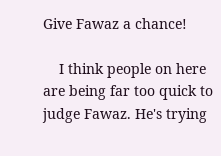Give Fawaz a chance!

    I think people on here are being far too quick to judge Fawaz. He's trying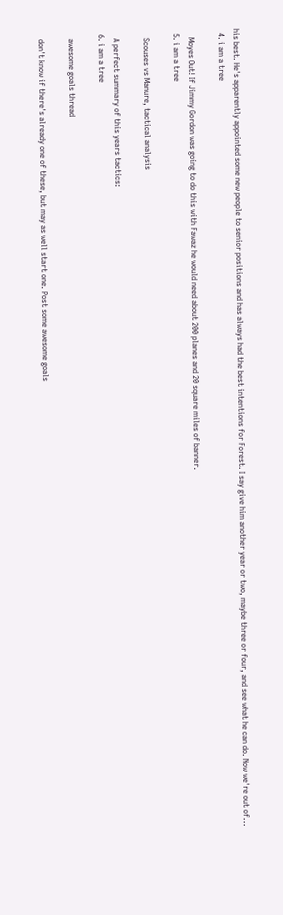his best. He's apparently appointed some new people to senior positions and has always had the best intentions for Forest. I say give him another year or two, maybe three or four, and see what he can do. Now we're out of...
  4. i am a tree

    Moyes Out! If Jimmy Gordon was going to do this with Fawaz he would need about 200 planes and 20 square miles of banner.
  5. i am a tree

    Scouses vs Manure, tactical analysis

    A perfect summary of this years tactics:
  6. i am a tree

    awesome goals thread

    don't know if there's already one of these, but may as well start one. Post some awesome goals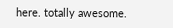here. totally awesome.